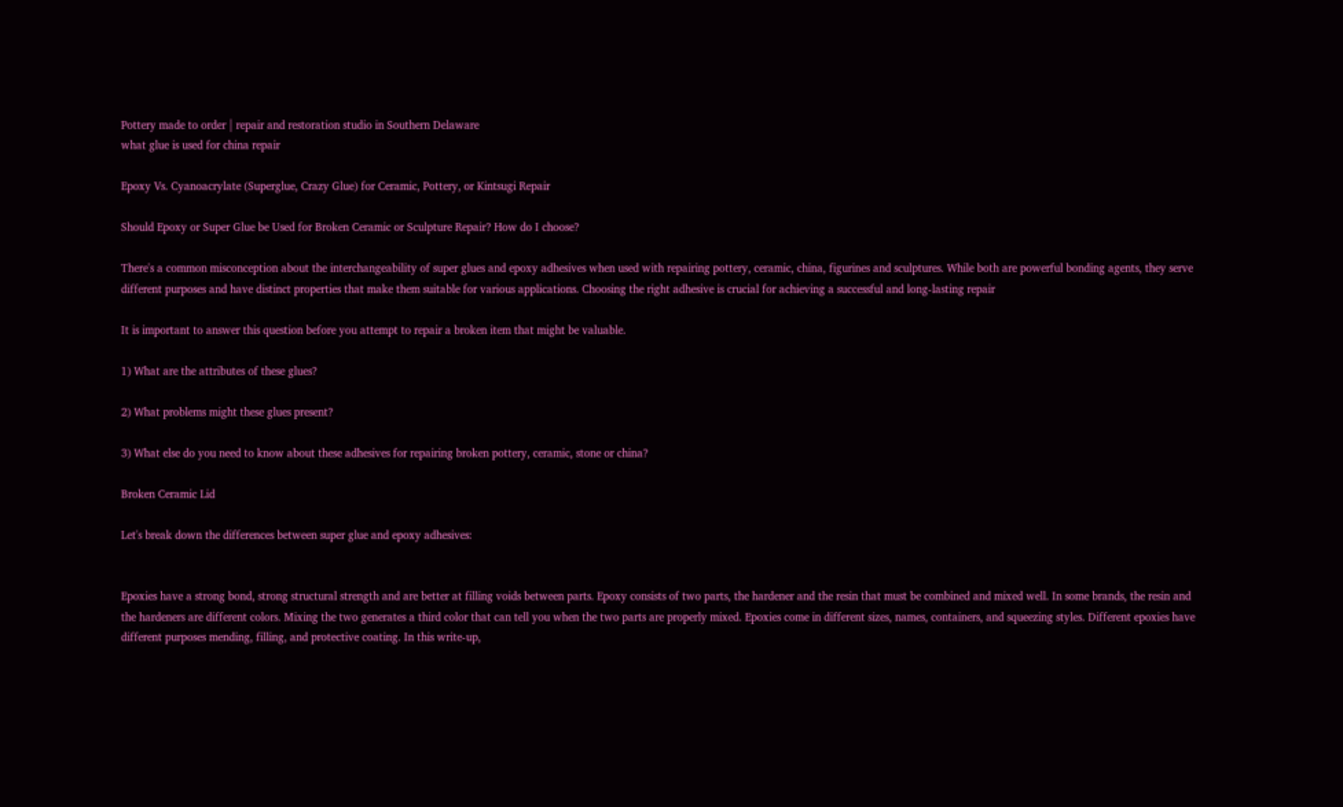Pottery made to order | repair and restoration studio in Southern Delaware
what glue is used for china repair

Epoxy Vs. Cyanoacrylate (Superglue, Crazy Glue) for Ceramic, Pottery, or Kintsugi Repair

Should Epoxy or Super Glue be Used for Broken Ceramic or Sculpture Repair? How do I choose?

There's a common misconception about the interchangeability of super glues and epoxy adhesives when used with repairing pottery, ceramic, china, figurines and sculptures. While both are powerful bonding agents, they serve different purposes and have distinct properties that make them suitable for various applications. Choosing the right adhesive is crucial for achieving a successful and long-lasting repair

It is important to answer this question before you attempt to repair a broken item that might be valuable.

1) What are the attributes of these glues?

2) What problems might these glues present?

3) What else do you need to know about these adhesives for repairing broken pottery, ceramic, stone or china?

Broken Ceramic Lid

Let's break down the differences between super glue and epoxy adhesives:


Epoxies have a strong bond, strong structural strength and are better at filling voids between parts. Epoxy consists of two parts, the hardener and the resin that must be combined and mixed well. In some brands, the resin and the hardeners are different colors. Mixing the two generates a third color that can tell you when the two parts are properly mixed. Epoxies come in different sizes, names, containers, and squeezing styles. Different epoxies have different purposes mending, filling, and protective coating. In this write-up,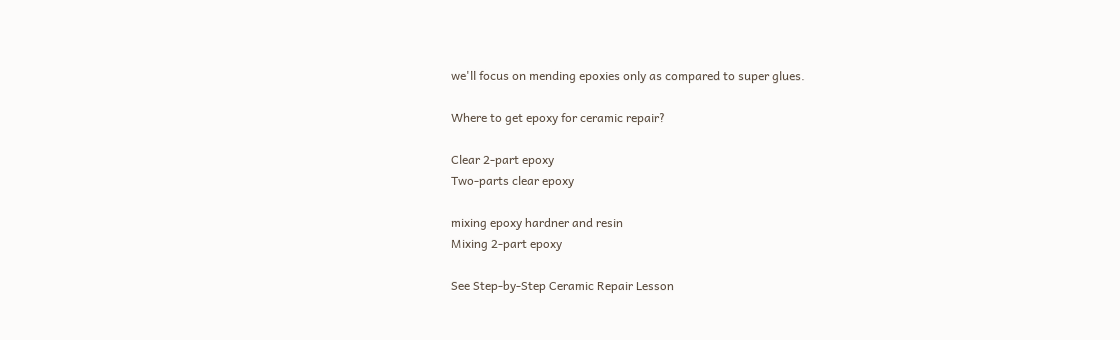we'll focus on mending epoxies only as compared to super glues.

Where to get epoxy for ceramic repair?

Clear 2-part epoxy
Two-parts clear epoxy

mixing epoxy hardner and resin
Mixing 2-part epoxy

See Step-by-Step Ceramic Repair Lesson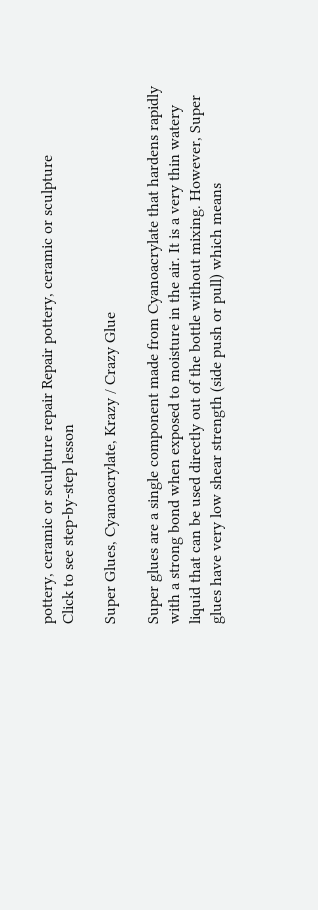pottery, ceramic or sculpture repair Repair pottery, ceramic or sculpture
Click to see step-by-step lesson

Super Glues, Cyanoacrylate, Krazy / Crazy Glue

Super glues are a single component made from Cyanoacrylate that hardens rapidly with a strong bond when exposed to moisture in the air. It is a very thin watery liquid that can be used directly out of the bottle without mixing. However, Super glues have very low shear strength (side push or pull) which means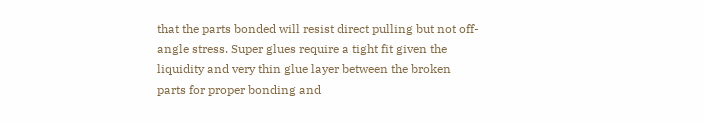that the parts bonded will resist direct pulling but not off-angle stress. Super glues require a tight fit given the liquidity and very thin glue layer between the broken parts for proper bonding and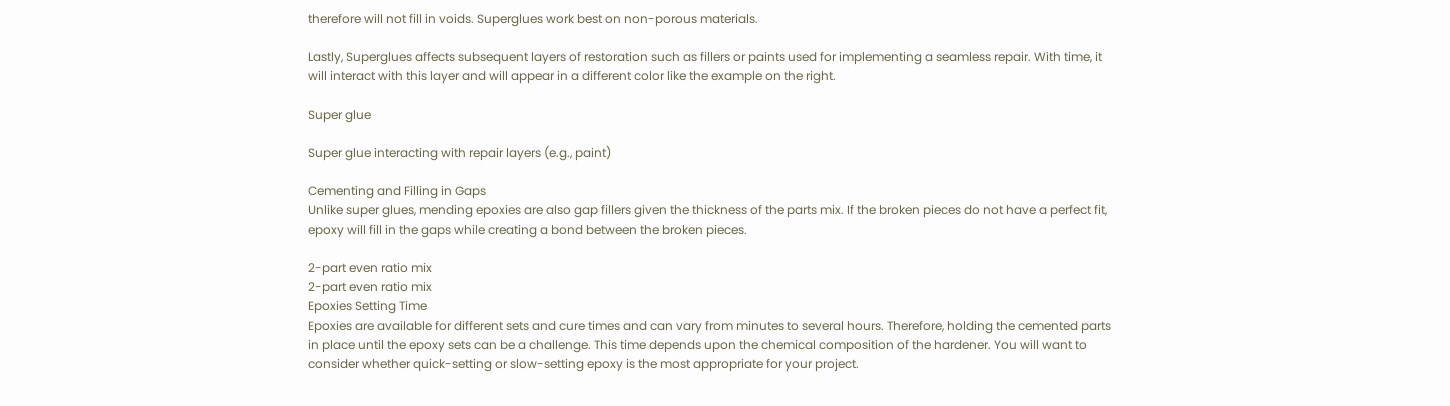therefore will not fill in voids. Superglues work best on non-porous materials.

Lastly, Superglues affects subsequent layers of restoration such as fillers or paints used for implementing a seamless repair. With time, it will interact with this layer and will appear in a different color like the example on the right.

Super glue

Super glue interacting with repair layers (e.g., paint)

Cementing and Filling in Gaps
Unlike super glues, mending epoxies are also gap fillers given the thickness of the parts mix. If the broken pieces do not have a perfect fit, epoxy will fill in the gaps while creating a bond between the broken pieces.

2-part even ratio mix
2-part even ratio mix
Epoxies Setting Time
Epoxies are available for different sets and cure times and can vary from minutes to several hours. Therefore, holding the cemented parts in place until the epoxy sets can be a challenge. This time depends upon the chemical composition of the hardener. You will want to consider whether quick-setting or slow-setting epoxy is the most appropriate for your project.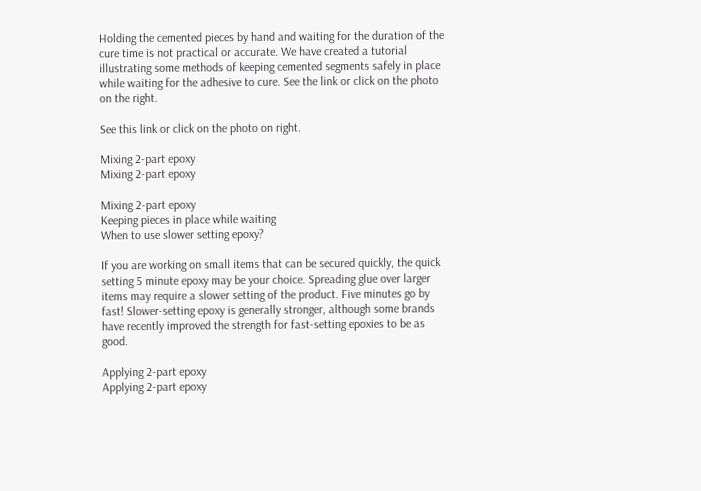Holding the cemented pieces by hand and waiting for the duration of the cure time is not practical or accurate. We have created a tutorial illustrating some methods of keeping cemented segments safely in place while waiting for the adhesive to cure. See the link or click on the photo on the right.

See this link or click on the photo on right.

Mixing 2-part epoxy
Mixing 2-part epoxy

Mixing 2-part epoxy
Keeping pieces in place while waiting
When to use slower setting epoxy?

If you are working on small items that can be secured quickly, the quick setting 5 minute epoxy may be your choice. Spreading glue over larger items may require a slower setting of the product. Five minutes go by fast! Slower-setting epoxy is generally stronger, although some brands have recently improved the strength for fast-setting epoxies to be as good.

Applying 2-part epoxy
Applying 2-part epoxy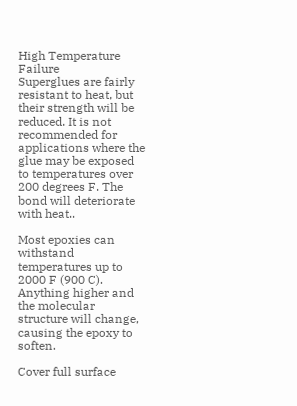High Temperature Failure
Superglues are fairly resistant to heat, but their strength will be reduced. It is not recommended for applications where the glue may be exposed to temperatures over 200 degrees F. The bond will deteriorate with heat..

Most epoxies can withstand temperatures up to 2000 F (900 C). Anything higher and the molecular structure will change, causing the epoxy to soften.

Cover full surface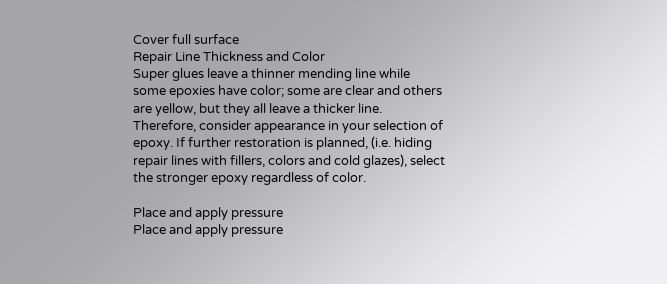Cover full surface
Repair Line Thickness and Color
Super glues leave a thinner mending line while some epoxies have color; some are clear and others are yellow, but they all leave a thicker line. Therefore, consider appearance in your selection of epoxy. If further restoration is planned, (i.e. hiding repair lines with fillers, colors and cold glazes), select the stronger epoxy regardless of color.

Place and apply pressure
Place and apply pressure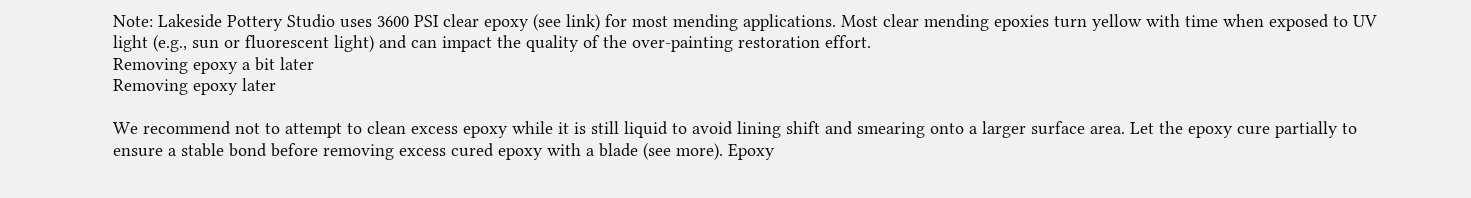Note: Lakeside Pottery Studio uses 3600 PSI clear epoxy (see link) for most mending applications. Most clear mending epoxies turn yellow with time when exposed to UV light (e.g., sun or fluorescent light) and can impact the quality of the over-painting restoration effort.
Removing epoxy a bit later
Removing epoxy later

We recommend not to attempt to clean excess epoxy while it is still liquid to avoid lining shift and smearing onto a larger surface area. Let the epoxy cure partially to ensure a stable bond before removing excess cured epoxy with a blade (see more). Epoxy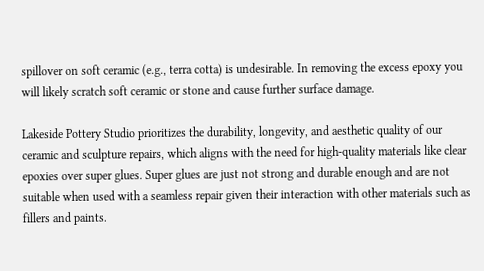spillover on soft ceramic (e.g., terra cotta) is undesirable. In removing the excess epoxy you will likely scratch soft ceramic or stone and cause further surface damage.

Lakeside Pottery Studio prioritizes the durability, longevity, and aesthetic quality of our ceramic and sculpture repairs, which aligns with the need for high-quality materials like clear epoxies over super glues. Super glues are just not strong and durable enough and are not suitable when used with a seamless repair given their interaction with other materials such as fillers and paints.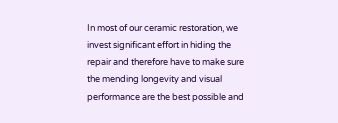In most of our ceramic restoration, we invest significant effort in hiding the repair and therefore have to make sure the mending longevity and visual performance are the best possible and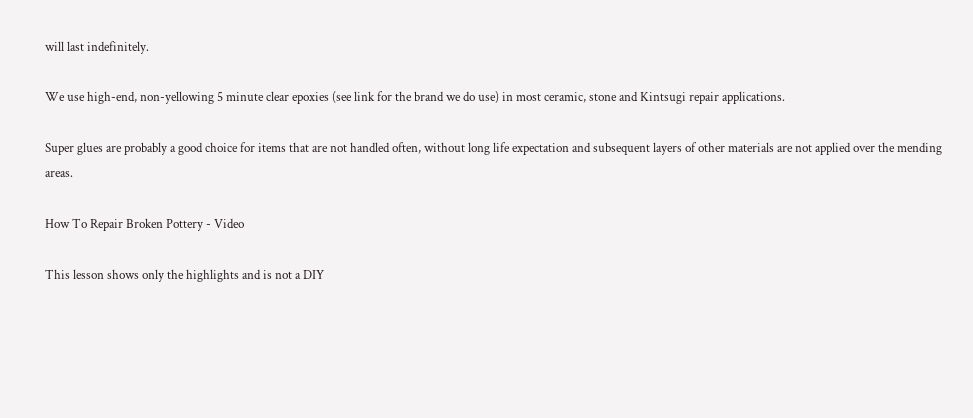will last indefinitely.

We use high-end, non-yellowing 5 minute clear epoxies (see link for the brand we do use) in most ceramic, stone and Kintsugi repair applications.

Super glues are probably a good choice for items that are not handled often, without long life expectation and subsequent layers of other materials are not applied over the mending areas.

How To Repair Broken Pottery - Video

This lesson shows only the highlights and is not a DIY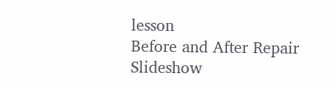lesson
Before and After Repair Slideshow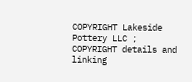COPYRIGHT Lakeside Pottery LLC ; COPYRIGHT details and linking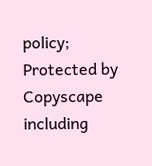policy; Protected by Copyscape including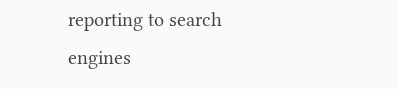reporting to search engines